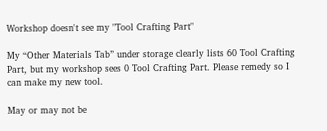Workshop doesn't see my "Tool Crafting Part"

My “Other Materials Tab” under storage clearly lists 60 Tool Crafting Part, but my workshop sees 0 Tool Crafting Part. Please remedy so I can make my new tool.

May or may not be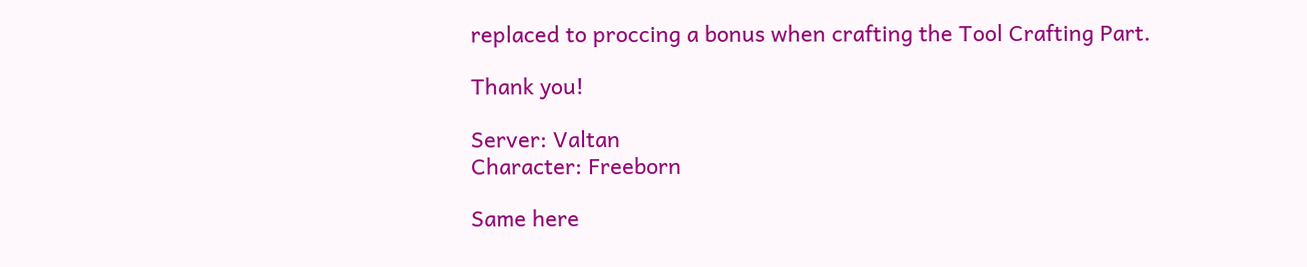replaced to proccing a bonus when crafting the Tool Crafting Part.

Thank you!

Server: Valtan
Character: Freeborn

Same here